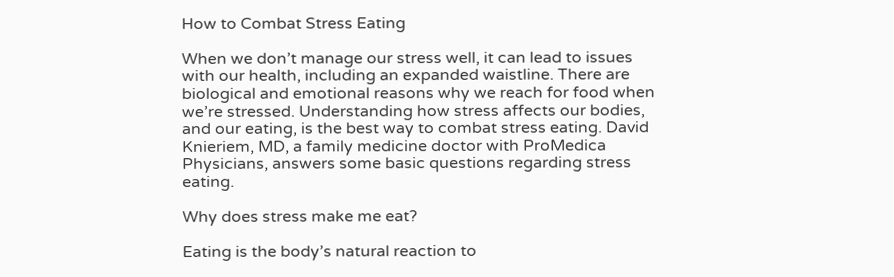How to Combat Stress Eating

When we don’t manage our stress well, it can lead to issues with our health, including an expanded waistline. There are biological and emotional reasons why we reach for food when we’re stressed. Understanding how stress affects our bodies, and our eating, is the best way to combat stress eating. David Knieriem, MD, a family medicine doctor with ProMedica Physicians, answers some basic questions regarding stress eating.

Why does stress make me eat?

Eating is the body’s natural reaction to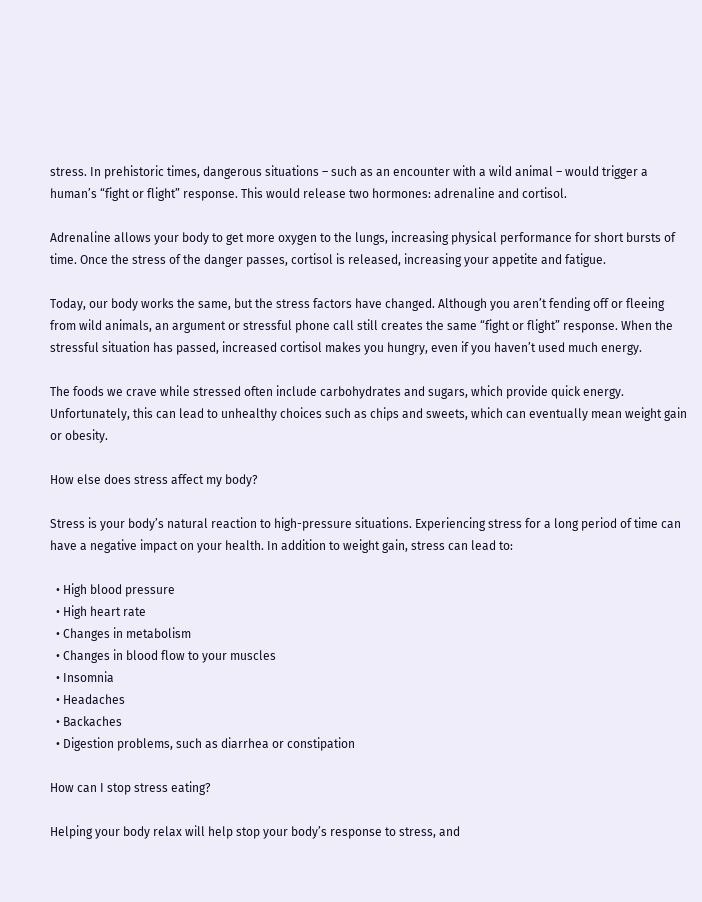stress. In prehistoric times, dangerous situations – such as an encounter with a wild animal – would trigger a human’s “fight or flight” response. This would release two hormones: adrenaline and cortisol.

Adrenaline allows your body to get more oxygen to the lungs, increasing physical performance for short bursts of time. Once the stress of the danger passes, cortisol is released, increasing your appetite and fatigue.

Today, our body works the same, but the stress factors have changed. Although you aren’t fending off or fleeing from wild animals, an argument or stressful phone call still creates the same “fight or flight” response. When the stressful situation has passed, increased cortisol makes you hungry, even if you haven’t used much energy.

The foods we crave while stressed often include carbohydrates and sugars, which provide quick energy. Unfortunately, this can lead to unhealthy choices such as chips and sweets, which can eventually mean weight gain or obesity.

How else does stress affect my body?

Stress is your body’s natural reaction to high-pressure situations. Experiencing stress for a long period of time can have a negative impact on your health. In addition to weight gain, stress can lead to:

  • High blood pressure
  • High heart rate
  • Changes in metabolism
  • Changes in blood flow to your muscles
  • Insomnia
  • Headaches
  • Backaches
  • Digestion problems, such as diarrhea or constipation

How can I stop stress eating?

Helping your body relax will help stop your body’s response to stress, and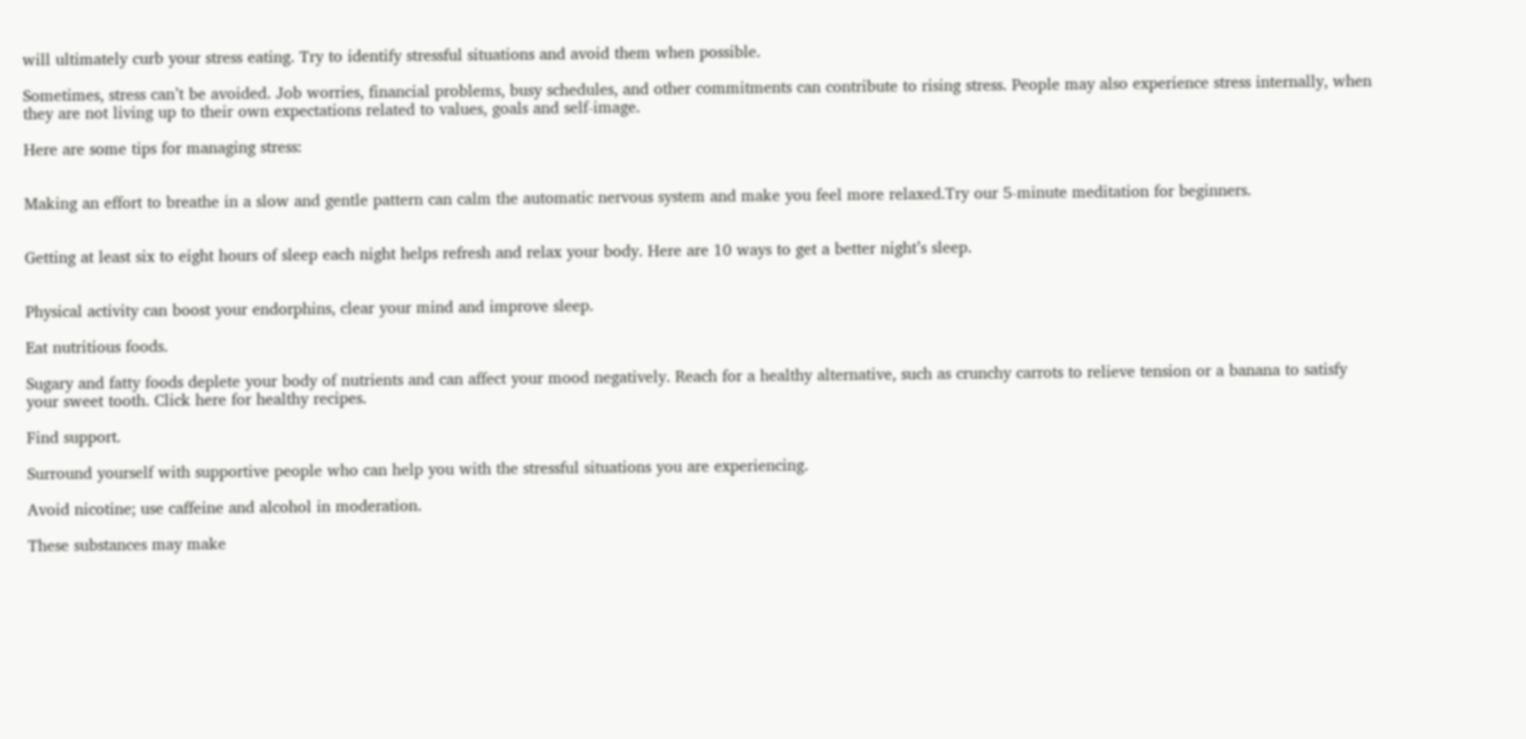will ultimately curb your stress eating. Try to identify stressful situations and avoid them when possible.

Sometimes, stress can’t be avoided. Job worries, financial problems, busy schedules, and other commitments can contribute to rising stress. People may also experience stress internally, when they are not living up to their own expectations related to values, goals and self-image.

Here are some tips for managing stress:


Making an effort to breathe in a slow and gentle pattern can calm the automatic nervous system and make you feel more relaxed.Try our 5-minute meditation for beginners.


Getting at least six to eight hours of sleep each night helps refresh and relax your body. Here are 10 ways to get a better night’s sleep.


Physical activity can boost your endorphins, clear your mind and improve sleep.

Eat nutritious foods.

Sugary and fatty foods deplete your body of nutrients and can affect your mood negatively. Reach for a healthy alternative, such as crunchy carrots to relieve tension or a banana to satisfy your sweet tooth. Click here for healthy recipes.

Find support.

Surround yourself with supportive people who can help you with the stressful situations you are experiencing.

Avoid nicotine; use caffeine and alcohol in moderation.

These substances may make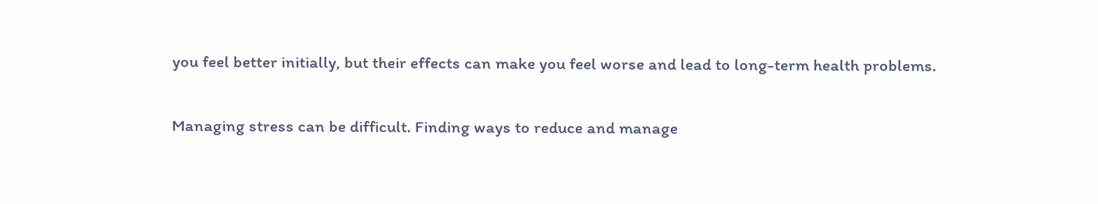you feel better initially, but their effects can make you feel worse and lead to long-term health problems.

Managing stress can be difficult. Finding ways to reduce and manage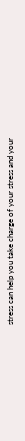stress can help you take charge of your stress and your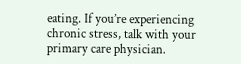eating. If you’re experiencing chronic stress, talk with your primary care physician.